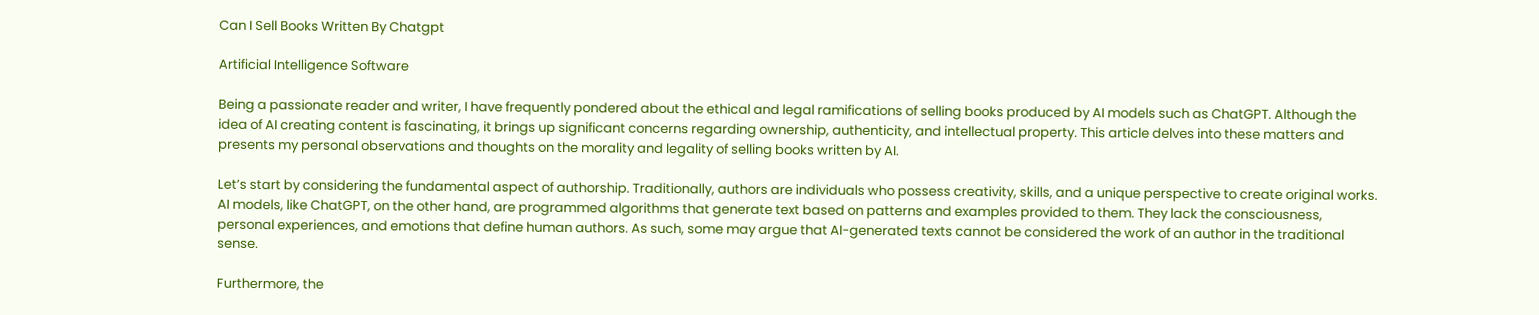Can I Sell Books Written By Chatgpt

Artificial Intelligence Software

Being a passionate reader and writer, I have frequently pondered about the ethical and legal ramifications of selling books produced by AI models such as ChatGPT. Although the idea of AI creating content is fascinating, it brings up significant concerns regarding ownership, authenticity, and intellectual property. This article delves into these matters and presents my personal observations and thoughts on the morality and legality of selling books written by AI.

Let’s start by considering the fundamental aspect of authorship. Traditionally, authors are individuals who possess creativity, skills, and a unique perspective to create original works. AI models, like ChatGPT, on the other hand, are programmed algorithms that generate text based on patterns and examples provided to them. They lack the consciousness, personal experiences, and emotions that define human authors. As such, some may argue that AI-generated texts cannot be considered the work of an author in the traditional sense.

Furthermore, the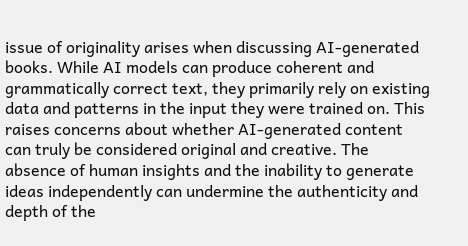issue of originality arises when discussing AI-generated books. While AI models can produce coherent and grammatically correct text, they primarily rely on existing data and patterns in the input they were trained on. This raises concerns about whether AI-generated content can truly be considered original and creative. The absence of human insights and the inability to generate ideas independently can undermine the authenticity and depth of the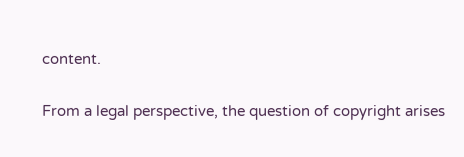content.

From a legal perspective, the question of copyright arises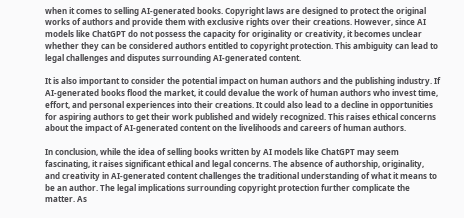when it comes to selling AI-generated books. Copyright laws are designed to protect the original works of authors and provide them with exclusive rights over their creations. However, since AI models like ChatGPT do not possess the capacity for originality or creativity, it becomes unclear whether they can be considered authors entitled to copyright protection. This ambiguity can lead to legal challenges and disputes surrounding AI-generated content.

It is also important to consider the potential impact on human authors and the publishing industry. If AI-generated books flood the market, it could devalue the work of human authors who invest time, effort, and personal experiences into their creations. It could also lead to a decline in opportunities for aspiring authors to get their work published and widely recognized. This raises ethical concerns about the impact of AI-generated content on the livelihoods and careers of human authors.

In conclusion, while the idea of selling books written by AI models like ChatGPT may seem fascinating, it raises significant ethical and legal concerns. The absence of authorship, originality, and creativity in AI-generated content challenges the traditional understanding of what it means to be an author. The legal implications surrounding copyright protection further complicate the matter. As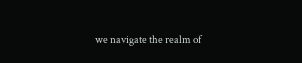we navigate the realm of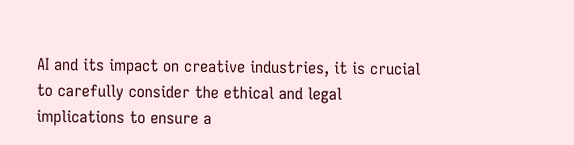AI and its impact on creative industries, it is crucial to carefully consider the ethical and legal implications to ensure a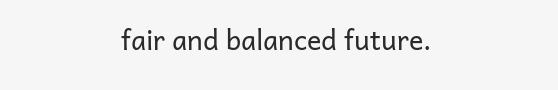fair and balanced future.